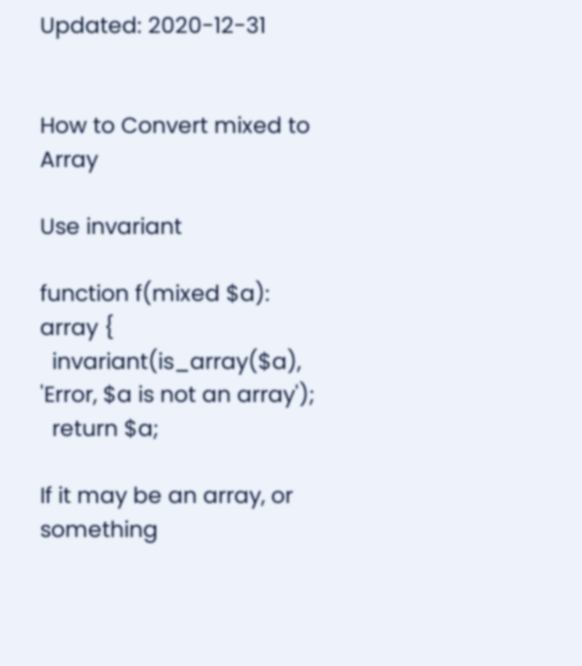Updated: 2020-12-31


How to Convert mixed to Array

Use invariant

function f(mixed $a): array {
  invariant(is_array($a), 'Error, $a is not an array');
  return $a;

If it may be an array, or something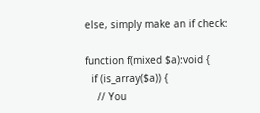else, simply make an if check:

function f(mixed $a):void {
  if (is_array($a)) {
    // You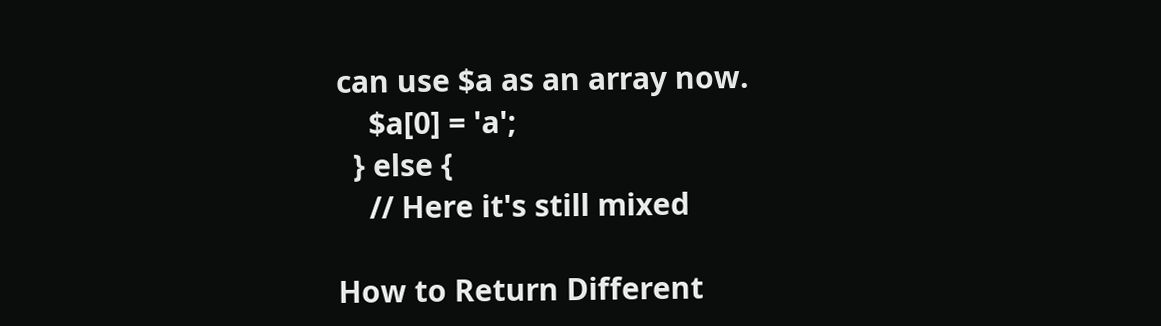can use $a as an array now.
    $a[0] = 'a';
  } else {
    // Here it's still mixed

How to Return Different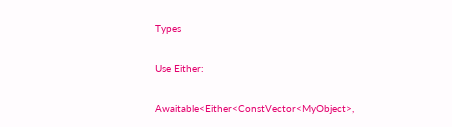Types

Use Either:

Awaitable<Either<ConstVector<MyObject>,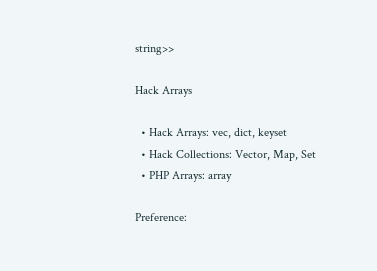string>>

Hack Arrays

  • Hack Arrays: vec, dict, keyset
  • Hack Collections: Vector, Map, Set
  • PHP Arrays: array

Preference: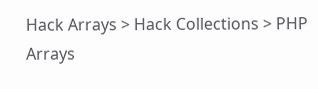Hack Arrays > Hack Collections > PHP Arrays